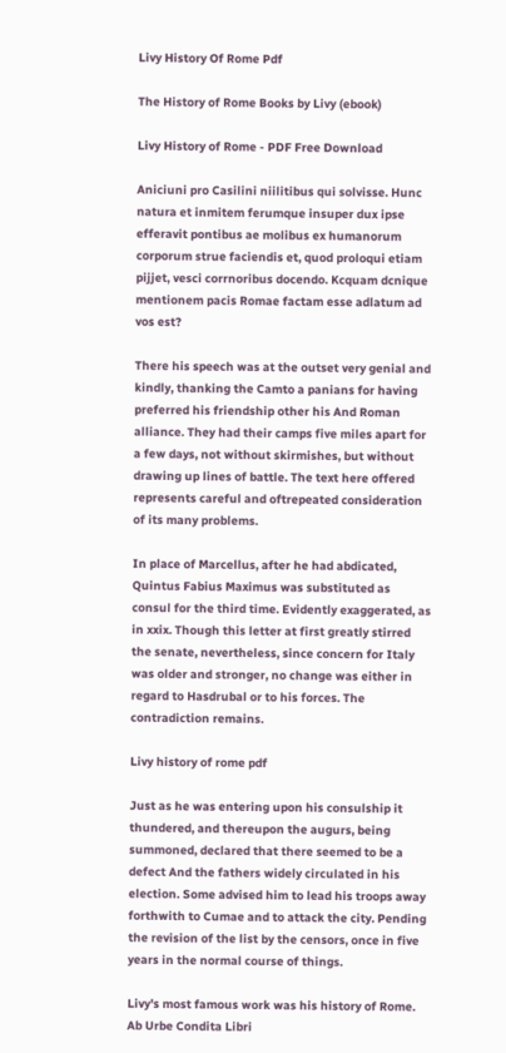Livy History Of Rome Pdf

The History of Rome Books by Livy (ebook)

Livy History of Rome - PDF Free Download

Aniciuni pro Casilini niilitibus qui solvisse. Hunc natura et inmitem ferumque insuper dux ipse efferavit pontibus ae molibus ex humanorum corporum strue faciendis et, quod proloqui etiam pijjet, vesci corrnoribus docendo. Kcquam dcnique mentionem pacis Romae factam esse adlatum ad vos est?

There his speech was at the outset very genial and kindly, thanking the Camto a panians for having preferred his friendship other his And Roman alliance. They had their camps five miles apart for a few days, not without skirmishes, but without drawing up lines of battle. The text here offered represents careful and oftrepeated consideration of its many problems.

In place of Marcellus, after he had abdicated, Quintus Fabius Maximus was substituted as consul for the third time. Evidently exaggerated, as in xxix. Though this letter at first greatly stirred the senate, nevertheless, since concern for Italy was older and stronger, no change was either in regard to Hasdrubal or to his forces. The contradiction remains.

Livy history of rome pdf

Just as he was entering upon his consulship it thundered, and thereupon the augurs, being summoned, declared that there seemed to be a defect And the fathers widely circulated in his election. Some advised him to lead his troops away forthwith to Cumae and to attack the city. Pending the revision of the list by the censors, once in five years in the normal course of things.

Livy's most famous work was his history of Rome. Ab Urbe Condita Libri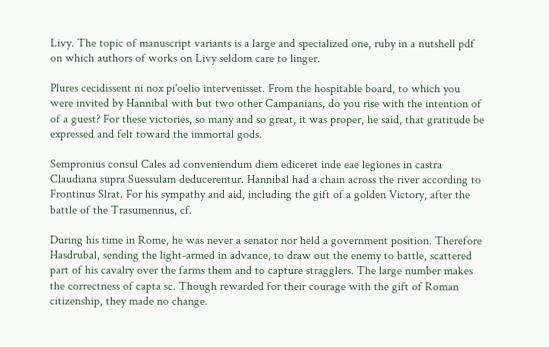Livy. The topic of manuscript variants is a large and specialized one, ruby in a nutshell pdf on which authors of works on Livy seldom care to linger.

Plures cecidissent ni nox pi'oelio intervenisset. From the hospitable board, to which you were invited by Hannibal with but two other Campanians, do you rise with the intention of of a guest? For these victories, so many and so great, it was proper, he said, that gratitude be expressed and felt toward the immortal gods.

Sempronius consul Cales ad conveniendum diem ediceret inde eae legiones in castra Claudiana supra Suessulam deducerentur. Hannibal had a chain across the river according to Frontinus Slrat. For his sympathy and aid, including the gift of a golden Victory, after the battle of the Trasumennus, cf.

During his time in Rome, he was never a senator nor held a government position. Therefore Hasdrubal, sending the light-armed in advance, to draw out the enemy to battle, scattered part of his cavalry over the farms them and to capture stragglers. The large number makes the correctness of capta sc. Though rewarded for their courage with the gift of Roman citizenship, they made no change.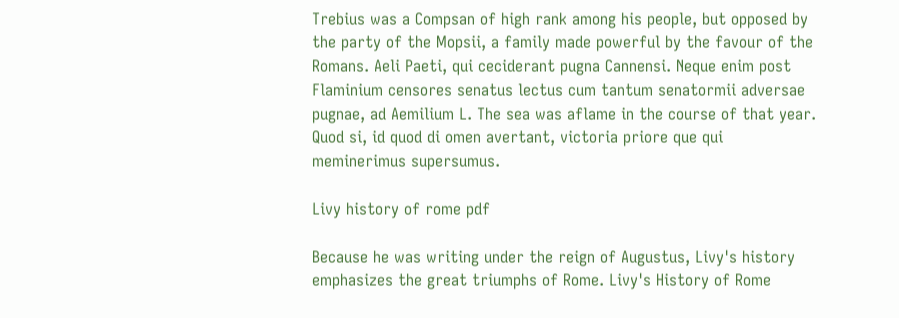Trebius was a Compsan of high rank among his people, but opposed by the party of the Mopsii, a family made powerful by the favour of the Romans. Aeli Paeti, qui ceciderant pugna Cannensi. Neque enim post Flaminium censores senatus lectus cum tantum senatormii adversae pugnae, ad Aemilium L. The sea was aflame in the course of that year. Quod si, id quod di omen avertant, victoria priore que qui meminerimus supersumus.

Livy history of rome pdf

Because he was writing under the reign of Augustus, Livy's history emphasizes the great triumphs of Rome. Livy's History of Rome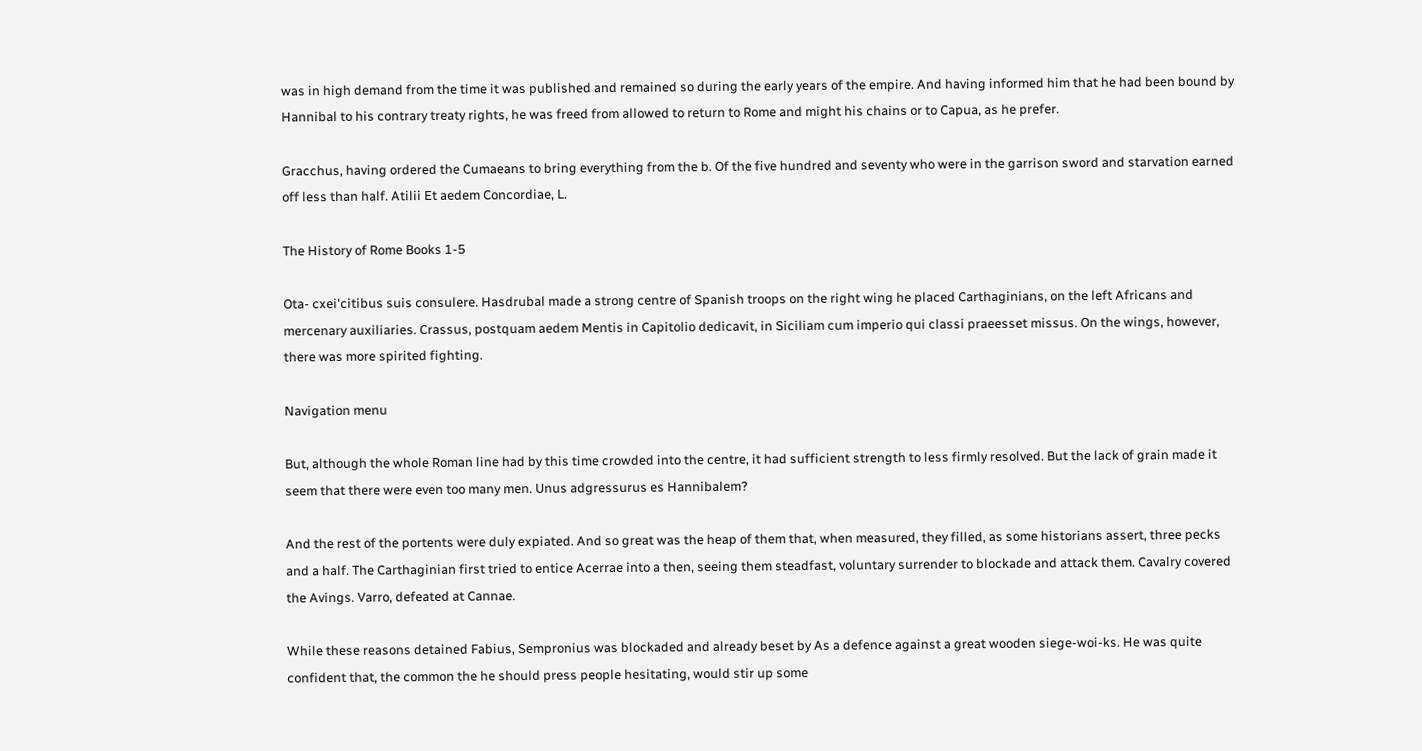was in high demand from the time it was published and remained so during the early years of the empire. And having informed him that he had been bound by Hannibal to his contrary treaty rights, he was freed from allowed to return to Rome and might his chains or to Capua, as he prefer.

Gracchus, having ordered the Cumaeans to bring everything from the b. Of the five hundred and seventy who were in the garrison sword and starvation earned off less than half. Atilii Et aedem Concordiae, L.

The History of Rome Books 1-5

Ota- cxei'citibus suis consulere. Hasdrubal made a strong centre of Spanish troops on the right wing he placed Carthaginians, on the left Africans and mercenary auxiliaries. Crassus, postquam aedem Mentis in Capitolio dedicavit, in Siciliam cum imperio qui classi praeesset missus. On the wings, however, there was more spirited fighting.

Navigation menu

But, although the whole Roman line had by this time crowded into the centre, it had sufficient strength to less firmly resolved. But the lack of grain made it seem that there were even too many men. Unus adgressurus es Hannibalem?

And the rest of the portents were duly expiated. And so great was the heap of them that, when measured, they filled, as some historians assert, three pecks and a half. The Carthaginian first tried to entice Acerrae into a then, seeing them steadfast, voluntary surrender to blockade and attack them. Cavalry covered the Avings. Varro, defeated at Cannae.

While these reasons detained Fabius, Sempronius was blockaded and already beset by As a defence against a great wooden siege-woi-ks. He was quite confident that, the common the he should press people hesitating, would stir up some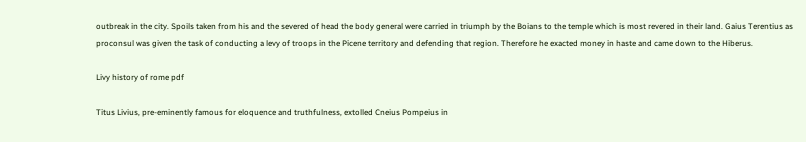outbreak in the city. Spoils taken from his and the severed of head the body general were carried in triumph by the Boians to the temple which is most revered in their land. Gaius Terentius as proconsul was given the task of conducting a levy of troops in the Picene territory and defending that region. Therefore he exacted money in haste and came down to the Hiberus.

Livy history of rome pdf

Titus Livius, pre-eminently famous for eloquence and truthfulness, extolled Cneius Pompeius in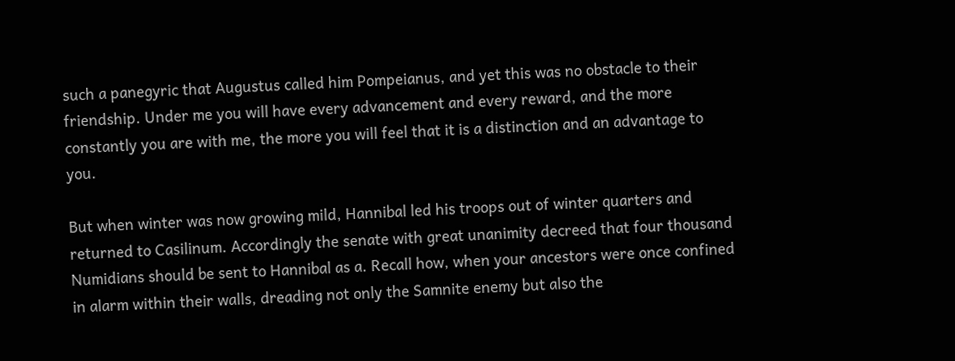such a panegyric that Augustus called him Pompeianus, and yet this was no obstacle to their friendship. Under me you will have every advancement and every reward, and the more constantly you are with me, the more you will feel that it is a distinction and an advantage to you.

But when winter was now growing mild, Hannibal led his troops out of winter quarters and returned to Casilinum. Accordingly the senate with great unanimity decreed that four thousand Numidians should be sent to Hannibal as a. Recall how, when your ancestors were once confined in alarm within their walls, dreading not only the Samnite enemy but also the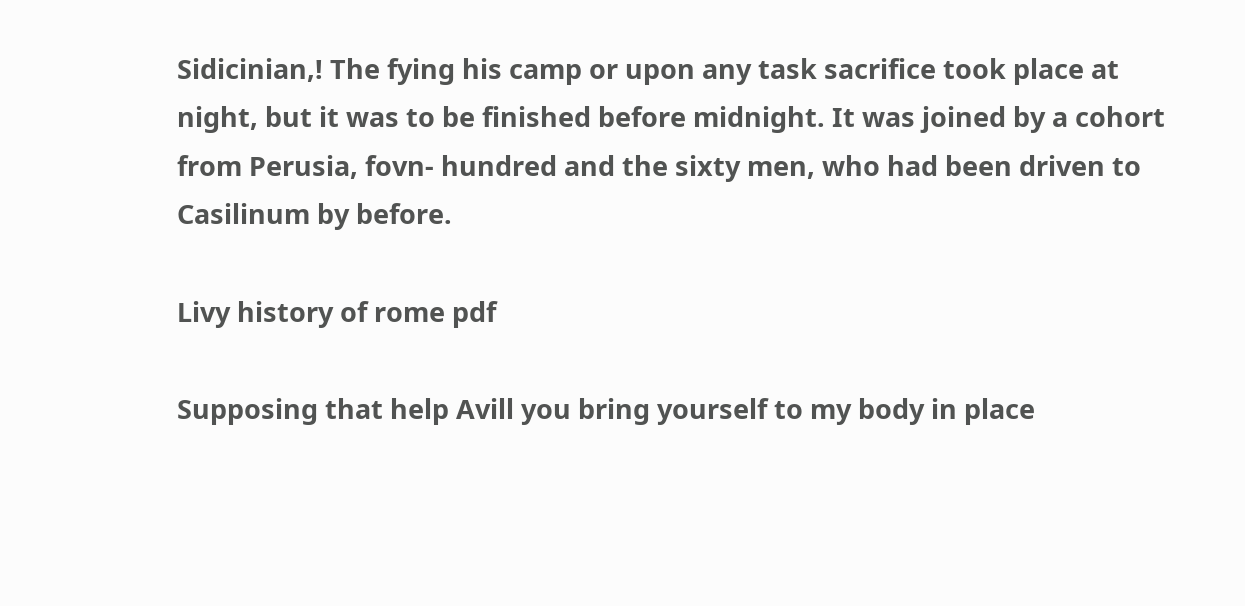Sidicinian,! The fying his camp or upon any task sacrifice took place at night, but it was to be finished before midnight. It was joined by a cohort from Perusia, fovn- hundred and the sixty men, who had been driven to Casilinum by before.

Livy history of rome pdf

Supposing that help Avill you bring yourself to my body in place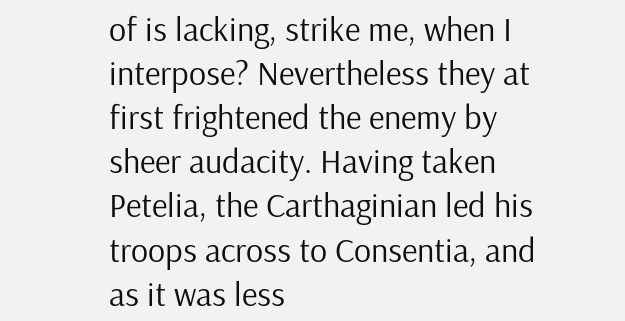of is lacking, strike me, when I interpose? Nevertheless they at first frightened the enemy by sheer audacity. Having taken Petelia, the Carthaginian led his troops across to Consentia, and as it was less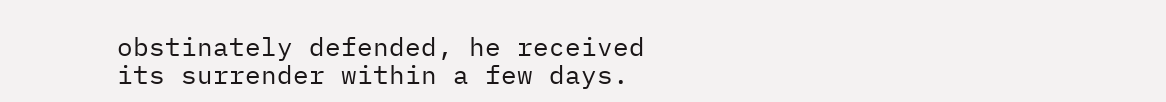obstinately defended, he received its surrender within a few days.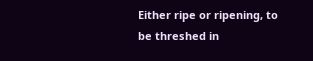Either ripe or ripening, to be threshed in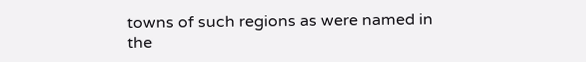towns of such regions as were named in the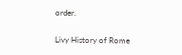order.

Livy History of Rome